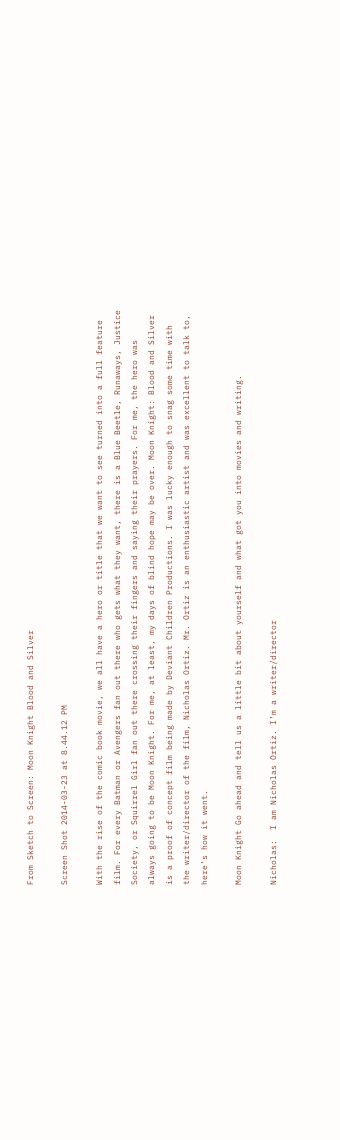From Sketch to Screen: Moon Knight Blood and Silver

Screen Shot 2014-03-23 at 8.44.12 PM

With the rise of the comic book movie, we all have a hero or title that we want to see turned into a full feature film. For every Batman or Avengers fan out there who gets what they want, there is a Blue Beetle, Runaways, Justice Society, or Squirrel Girl fan out there crossing their fingers and saying their prayers. For me, the hero was always going to be Moon Knight. For me, at least, my days of blind hope may be over. Moon Knight: Blood and Silver is a proof of concept film being made by Deviant Children Productions. I was lucky enough to snag some time with the writer/director of the film, Nicholas Ortiz. Mr. Ortiz is an enthusiastic artist and was excellent to talk to, here’s how it went.

Moon Knight Go ahead and tell us a little bit about yourself and what got you into movies and writing.

Nicholas:  I am Nicholas Ortiz. I’m a writer/director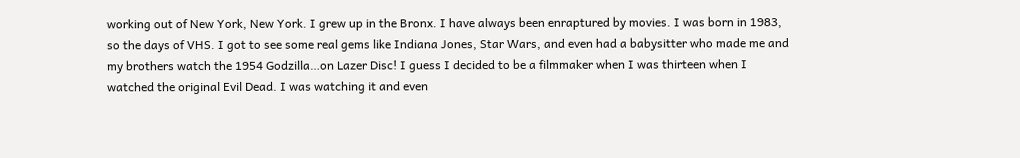working out of New York, New York. I grew up in the Bronx. I have always been enraptured by movies. I was born in 1983, so the days of VHS. I got to see some real gems like Indiana Jones, Star Wars, and even had a babysitter who made me and my brothers watch the 1954 Godzilla…on Lazer Disc! I guess I decided to be a filmmaker when I was thirteen when I watched the original Evil Dead. I was watching it and even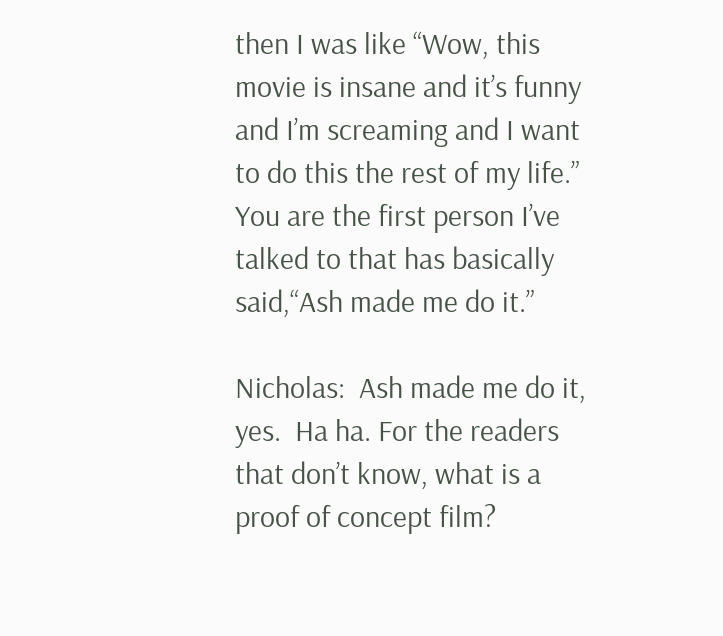then I was like “Wow, this movie is insane and it’s funny and I’m screaming and I want to do this the rest of my life.” You are the first person I’ve talked to that has basically said,“Ash made me do it.”

Nicholas:  Ash made me do it, yes.  Ha ha. For the readers that don’t know, what is a proof of concept film?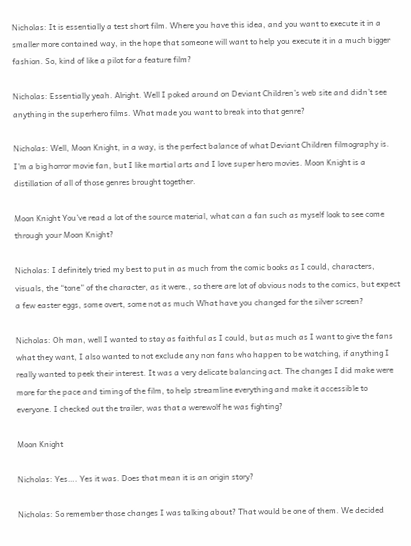Nicholas: It is essentially a test short film. Where you have this idea, and you want to execute it in a smaller more contained way, in the hope that someone will want to help you execute it in a much bigger fashion. So, kind of like a pilot for a feature film?

Nicholas: Essentially yeah. Alright. Well I poked around on Deviant Children’s web site and didn’t see anything in the superhero films. What made you want to break into that genre?

Nicholas: Well, Moon Knight, in a way, is the perfect balance of what Deviant Children filmography is. I’m a big horror movie fan, but I like martial arts and I love super hero movies. Moon Knight is a distillation of all of those genres brought together.

Moon Knight You’ve read a lot of the source material, what can a fan such as myself look to see come through your Moon Knight?

Nicholas: I definitely tried my best to put in as much from the comic books as I could, characters, visuals, the “tone” of the character, as it were., so there are lot of obvious nods to the comics, but expect a few easter eggs, some overt, some not as much What have you changed for the silver screen?

Nicholas: Oh man, well I wanted to stay as faithful as I could, but as much as I want to give the fans what they want, I also wanted to not exclude any non fans who happen to be watching, if anything I really wanted to peek their interest. It was a very delicate balancing act. The changes I did make were more for the pace and timing of the film, to help streamline everything and make it accessible to everyone. I checked out the trailer, was that a werewolf he was fighting?

Moon Knight

Nicholas: Yes…. Yes it was. Does that mean it is an origin story?

Nicholas: So remember those changes I was talking about? That would be one of them. We decided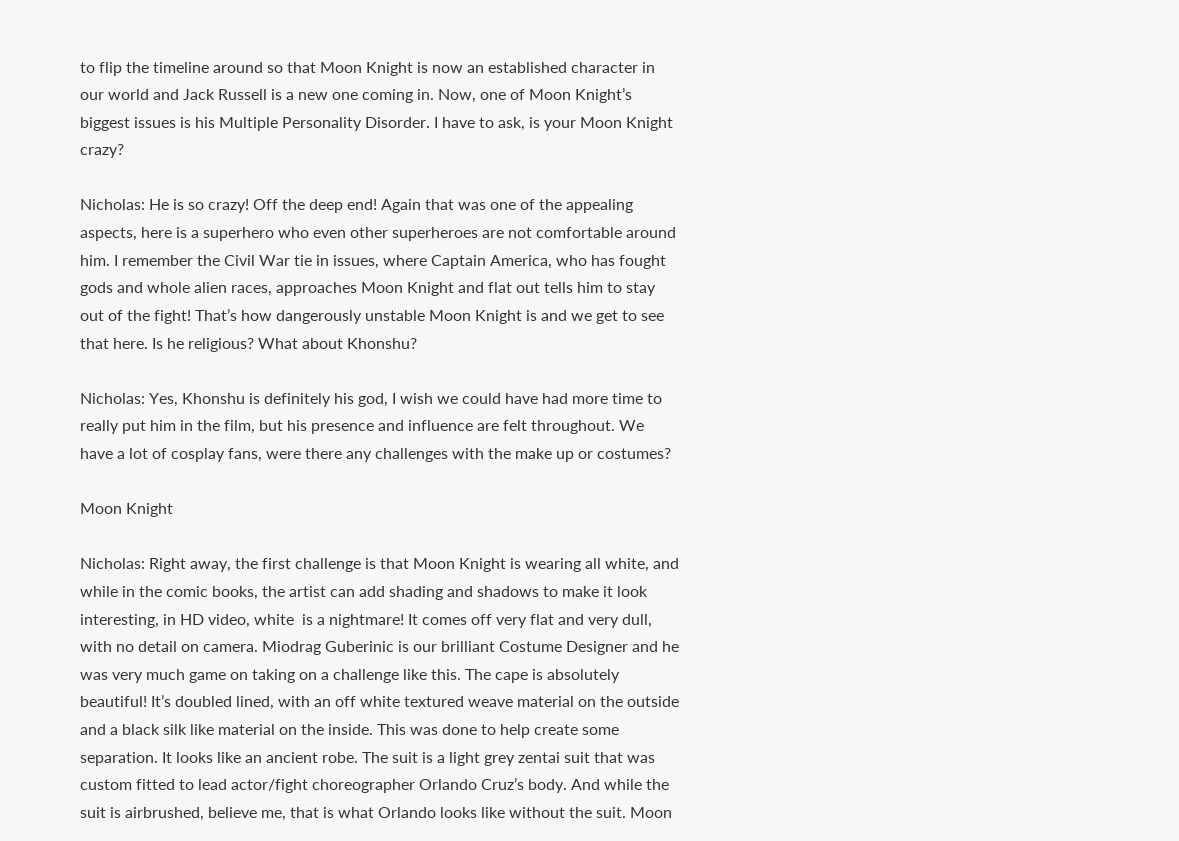to flip the timeline around so that Moon Knight is now an established character in our world and Jack Russell is a new one coming in. Now, one of Moon Knight’s biggest issues is his Multiple Personality Disorder. I have to ask, is your Moon Knight crazy?

Nicholas: He is so crazy! Off the deep end! Again that was one of the appealing aspects, here is a superhero who even other superheroes are not comfortable around him. I remember the Civil War tie in issues, where Captain America, who has fought gods and whole alien races, approaches Moon Knight and flat out tells him to stay out of the fight! That’s how dangerously unstable Moon Knight is and we get to see that here. Is he religious? What about Khonshu?

Nicholas: Yes, Khonshu is definitely his god, I wish we could have had more time to really put him in the film, but his presence and influence are felt throughout. We have a lot of cosplay fans, were there any challenges with the make up or costumes?

Moon Knight

Nicholas: Right away, the first challenge is that Moon Knight is wearing all white, and while in the comic books, the artist can add shading and shadows to make it look interesting, in HD video, white  is a nightmare! It comes off very flat and very dull, with no detail on camera. Miodrag Guberinic is our brilliant Costume Designer and he was very much game on taking on a challenge like this. The cape is absolutely beautiful! It’s doubled lined, with an off white textured weave material on the outside and a black silk like material on the inside. This was done to help create some separation. It looks like an ancient robe. The suit is a light grey zentai suit that was custom fitted to lead actor/fight choreographer Orlando Cruz’s body. And while the suit is airbrushed, believe me, that is what Orlando looks like without the suit. Moon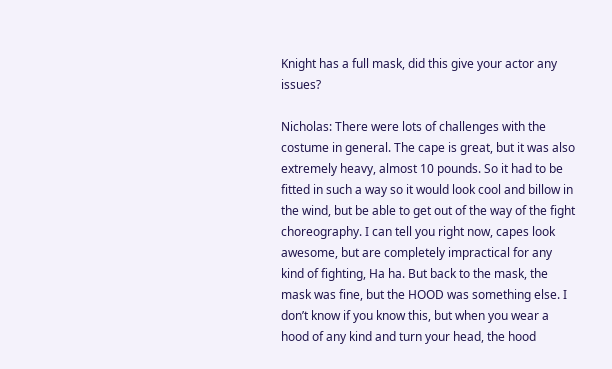Knight has a full mask, did this give your actor any issues?

Nicholas: There were lots of challenges with the costume in general. The cape is great, but it was also extremely heavy, almost 10 pounds. So it had to be fitted in such a way so it would look cool and billow in the wind, but be able to get out of the way of the fight choreography. I can tell you right now, capes look awesome, but are completely impractical for any kind of fighting, Ha ha. But back to the mask, the mask was fine, but the HOOD was something else. I don’t know if you know this, but when you wear a hood of any kind and turn your head, the hood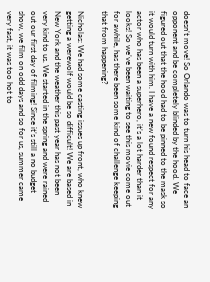doesn’t move! So Orlando was to turn his head to face an opponent and be completely blinded by the hood. We figured out that the hood had to be pinned to the mask so it would turn with him. I have a new found respect for any actor who has been a superhero, it’s a lot harder than it looks! So we’ve been waiting to see this movie come out for awhile, has there been some kind of challenge keeping that from happening?

Nicholas: We had some casting issues up front, who knew getting a werewolf would be so difficult! We are based in New York and the weather this past year has not been very kind to us. We started in the spring and were rained out our first day of filming! Since it’s still a no budget show, we film on odd days and so for us, summer came very fast, it was too hot to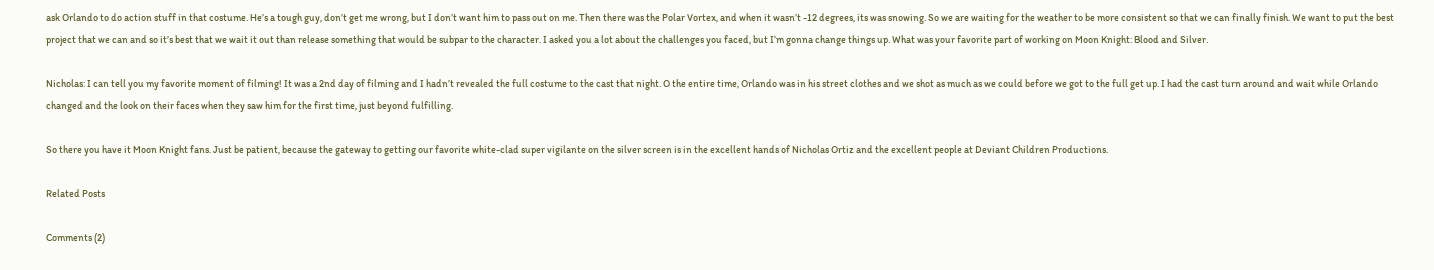ask Orlando to do action stuff in that costume. He’s a tough guy, don’t get me wrong, but I don’t want him to pass out on me. Then there was the Polar Vortex, and when it wasn’t -12 degrees, its was snowing. So we are waiting for the weather to be more consistent so that we can finally finish. We want to put the best project that we can and so it’s best that we wait it out than release something that would be subpar to the character. I asked you a lot about the challenges you faced, but I’m gonna change things up. What was your favorite part of working on Moon Knight: Blood and Silver.

Nicholas: I can tell you my favorite moment of filming! It was a 2nd day of filming and I hadn’t revealed the full costume to the cast that night. O the entire time, Orlando was in his street clothes and we shot as much as we could before we got to the full get up. I had the cast turn around and wait while Orlando changed and the look on their faces when they saw him for the first time, just beyond fulfilling.

So there you have it Moon Knight fans. Just be patient, because the gateway to getting our favorite white-clad super vigilante on the silver screen is in the excellent hands of Nicholas Ortiz and the excellent people at Deviant Children Productions.

Related Posts

Comments (2)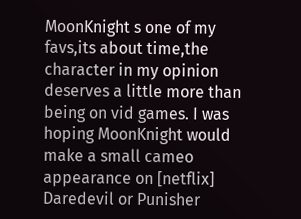MoonKnight s one of my favs,its about time,the character in my opinion deserves a little more than being on vid games. I was hoping MoonKnight would make a small cameo appearance on [netflix] Daredevil or Punisher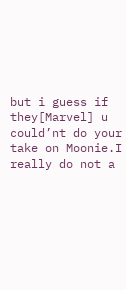but i guess if they[Marvel] u could’nt do your take on Moonie.I really do not a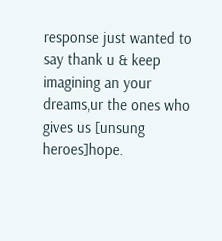response just wanted to say thank u & keep imagining an your dreams,ur the ones who gives us [unsung heroes]hope.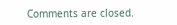Comments are closed.